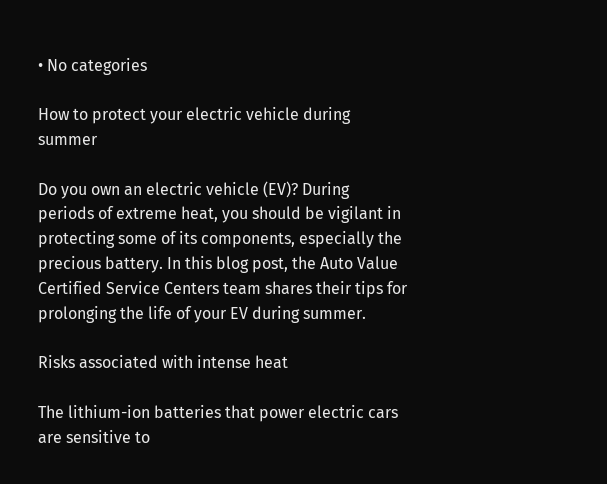• No categories

How to protect your electric vehicle during summer

Do you own an electric vehicle (EV)? During periods of extreme heat, you should be vigilant in protecting some of its components, especially the precious battery. In this blog post, the Auto Value Certified Service Centers team shares their tips for prolonging the life of your EV during summer.

Risks associated with intense heat

The lithium-ion batteries that power electric cars are sensitive to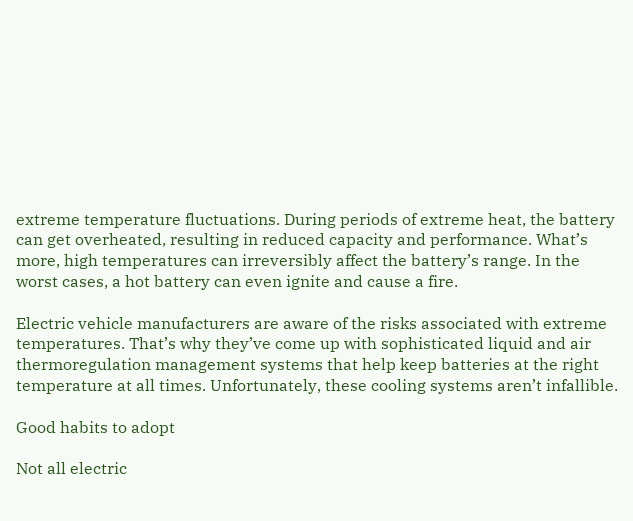extreme temperature fluctuations. During periods of extreme heat, the battery can get overheated, resulting in reduced capacity and performance. What’s more, high temperatures can irreversibly affect the battery’s range. In the worst cases, a hot battery can even ignite and cause a fire.

Electric vehicle manufacturers are aware of the risks associated with extreme temperatures. That’s why they’ve come up with sophisticated liquid and air thermoregulation management systems that help keep batteries at the right temperature at all times. Unfortunately, these cooling systems aren’t infallible.

Good habits to adopt

Not all electric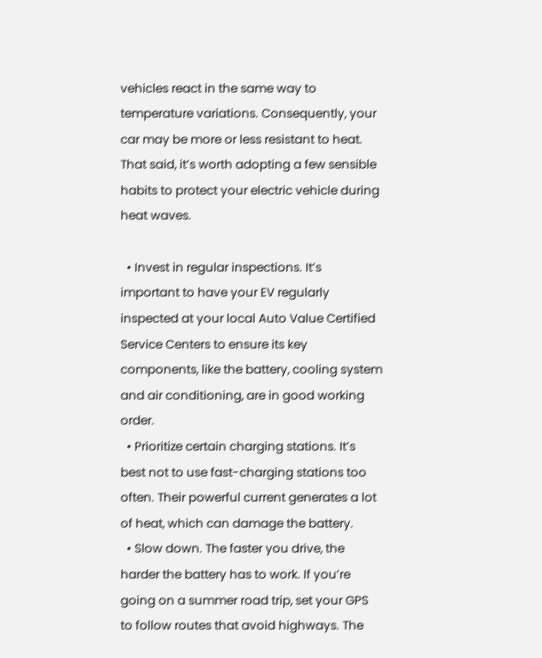vehicles react in the same way to temperature variations. Consequently, your car may be more or less resistant to heat. That said, it’s worth adopting a few sensible habits to protect your electric vehicle during heat waves.

  • Invest in regular inspections. It’s important to have your EV regularly inspected at your local Auto Value Certified Service Centers to ensure its key components, like the battery, cooling system and air conditioning, are in good working order.
  • Prioritize certain charging stations. It’s best not to use fast-charging stations too often. Their powerful current generates a lot of heat, which can damage the battery.
  • Slow down. The faster you drive, the harder the battery has to work. If you’re going on a summer road trip, set your GPS to follow routes that avoid highways. The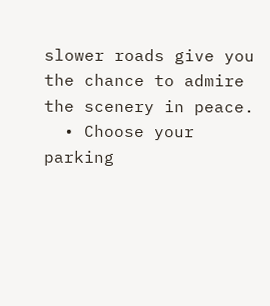slower roads give you the chance to admire the scenery in peace.
  • Choose your parking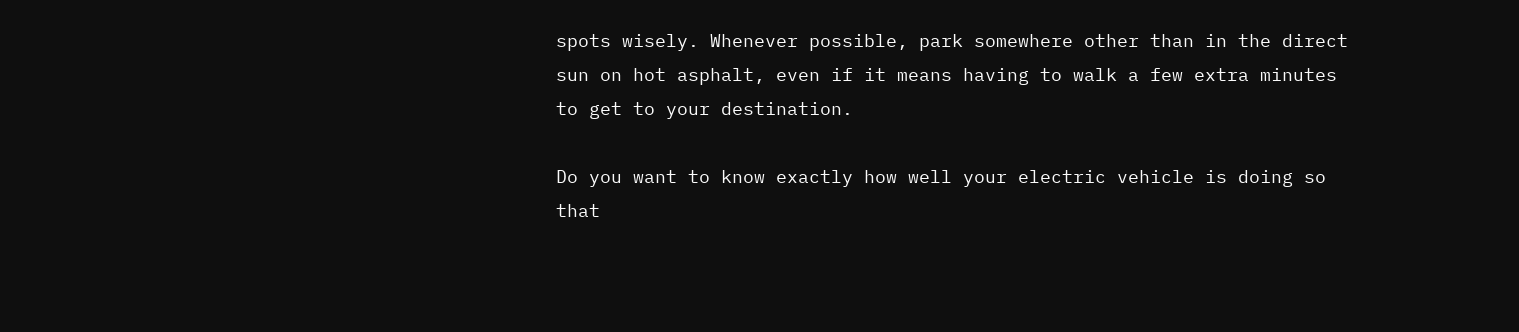spots wisely. Whenever possible, park somewhere other than in the direct sun on hot asphalt, even if it means having to walk a few extra minutes to get to your destination.

Do you want to know exactly how well your electric vehicle is doing so that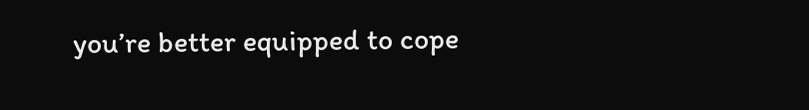you’re better equipped to cope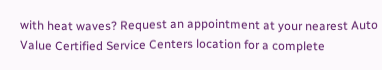with heat waves? Request an appointment at your nearest Auto Value Certified Service Centers location for a complete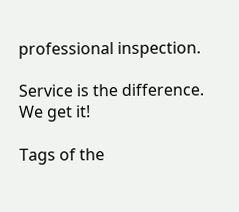professional inspection.

Service is the difference. We get it!

Tags of the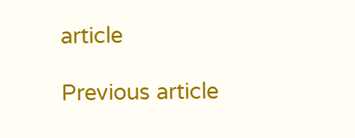article

Previous article